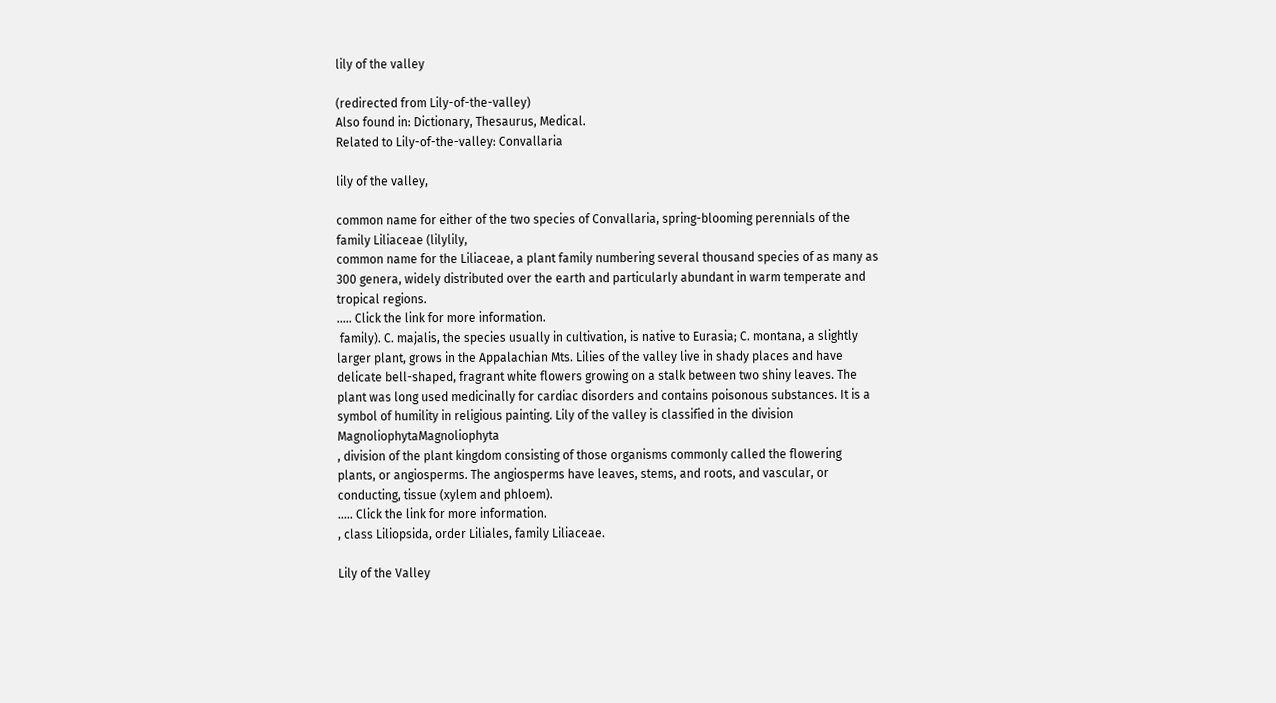lily of the valley

(redirected from Lily-of-the-valley)
Also found in: Dictionary, Thesaurus, Medical.
Related to Lily-of-the-valley: Convallaria

lily of the valley,

common name for either of the two species of Convallaria, spring-blooming perennials of the family Liliaceae (lilylily,
common name for the Liliaceae, a plant family numbering several thousand species of as many as 300 genera, widely distributed over the earth and particularly abundant in warm temperate and tropical regions.
..... Click the link for more information.
 family). C. majalis, the species usually in cultivation, is native to Eurasia; C. montana, a slightly larger plant, grows in the Appalachian Mts. Lilies of the valley live in shady places and have delicate bell-shaped, fragrant white flowers growing on a stalk between two shiny leaves. The plant was long used medicinally for cardiac disorders and contains poisonous substances. It is a symbol of humility in religious painting. Lily of the valley is classified in the division MagnoliophytaMagnoliophyta
, division of the plant kingdom consisting of those organisms commonly called the flowering plants, or angiosperms. The angiosperms have leaves, stems, and roots, and vascular, or conducting, tissue (xylem and phloem).
..... Click the link for more information.
, class Liliopsida, order Liliales, family Liliaceae.

Lily of the Valley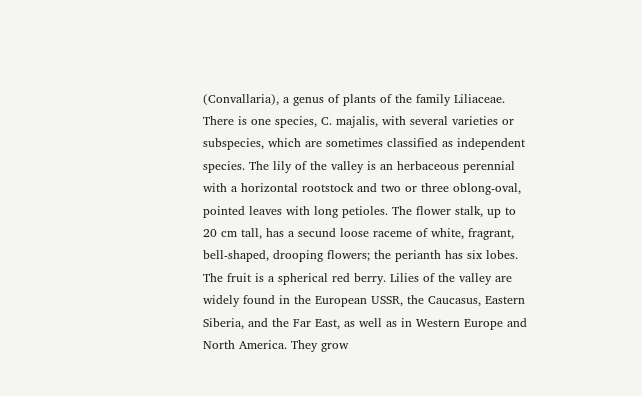(Convallaria), a genus of plants of the family Liliaceae. There is one species, C. majalis, with several varieties or subspecies, which are sometimes classified as independent species. The lily of the valley is an herbaceous perennial with a horizontal rootstock and two or three oblong-oval, pointed leaves with long petioles. The flower stalk, up to 20 cm tall, has a secund loose raceme of white, fragrant, bell-shaped, drooping flowers; the perianth has six lobes. The fruit is a spherical red berry. Lilies of the valley are widely found in the European USSR, the Caucasus, Eastern Siberia, and the Far East, as well as in Western Europe and North America. They grow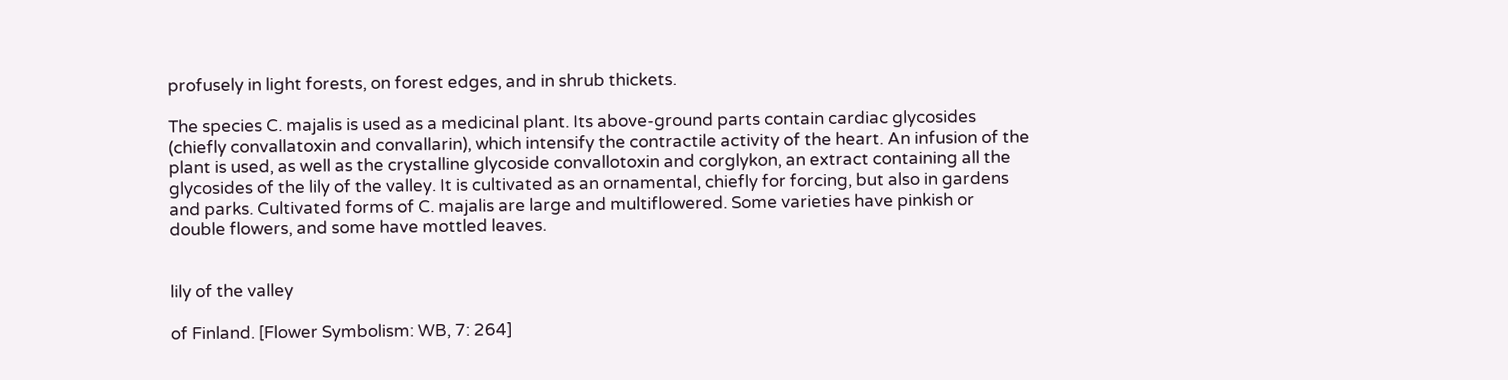profusely in light forests, on forest edges, and in shrub thickets.

The species C. majalis is used as a medicinal plant. Its above-ground parts contain cardiac glycosides (chiefly convallatoxin and convallarin), which intensify the contractile activity of the heart. An infusion of the plant is used, as well as the crystalline glycoside convallotoxin and corglykon, an extract containing all the glycosides of the lily of the valley. It is cultivated as an ornamental, chiefly for forcing, but also in gardens and parks. Cultivated forms of C. majalis are large and multiflowered. Some varieties have pinkish or double flowers, and some have mottled leaves.


lily of the valley

of Finland. [Flower Symbolism: WB, 7: 264]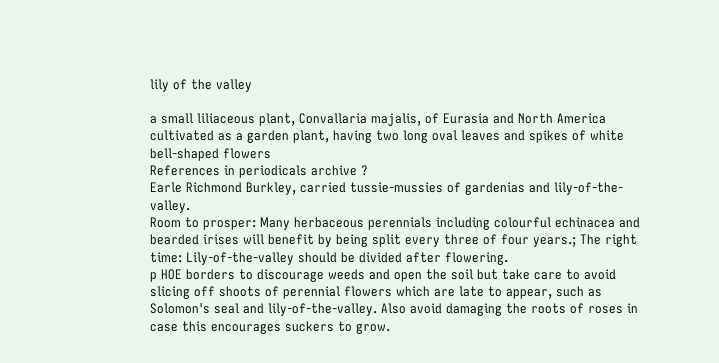lily of the valley

a small liliaceous plant, Convallaria majalis, of Eurasia and North America cultivated as a garden plant, having two long oval leaves and spikes of white bell-shaped flowers
References in periodicals archive ?
Earle Richmond Burkley, carried tussie-mussies of gardenias and lily-of-the-valley.
Room to prosper: Many herbaceous perennials including colourful echinacea and bearded irises will benefit by being split every three of four years.; The right time: Lily-of-the-valley should be divided after flowering.
p HOE borders to discourage weeds and open the soil but take care to avoid slicing off shoots of perennial flowers which are late to appear, such as Solomon's seal and lily-of-the-valley. Also avoid damaging the roots of roses in case this encourages suckers to grow.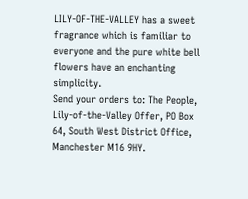LILY-OF-THE-VALLEY has a sweet fragrance which is familiar to everyone and the pure white bell flowers have an enchanting simplicity.
Send your orders to: The People, Lily-of-the-Valley Offer, PO Box 64, South West District Office, Manchester M16 9HY.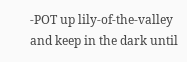-POT up lily-of-the-valley and keep in the dark until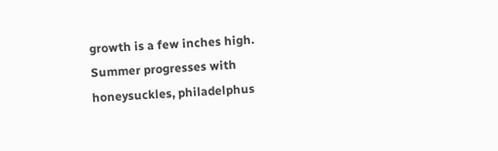growth is a few inches high.
Summer progresses with honeysuckles, philadelphus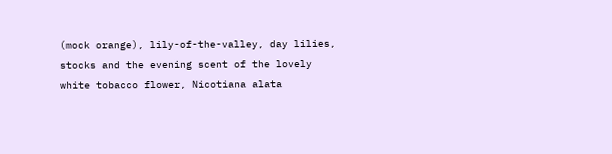(mock orange), lily-of-the-valley, day lilies, stocks and the evening scent of the lovely white tobacco flower, Nicotiana alata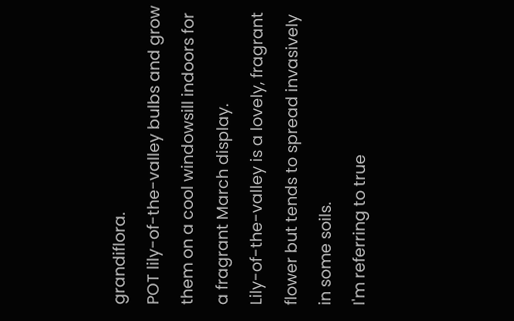grandiflora.
POT lily-of-the-valley bulbs and grow them on a cool windowsill indoors for a fragrant March display.
Lily-of-the-valley is a lovely, fragrant flower but tends to spread invasively in some soils.
I'm referring to true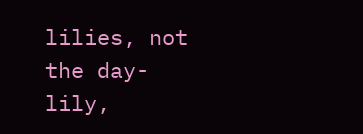lilies, not the day-lily,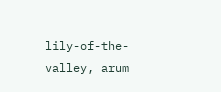lily-of-the-valley, arum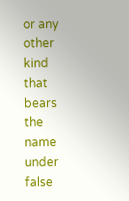or any other kind that bears the name under false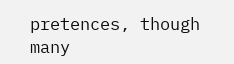pretences, though many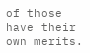of those have their own merits.